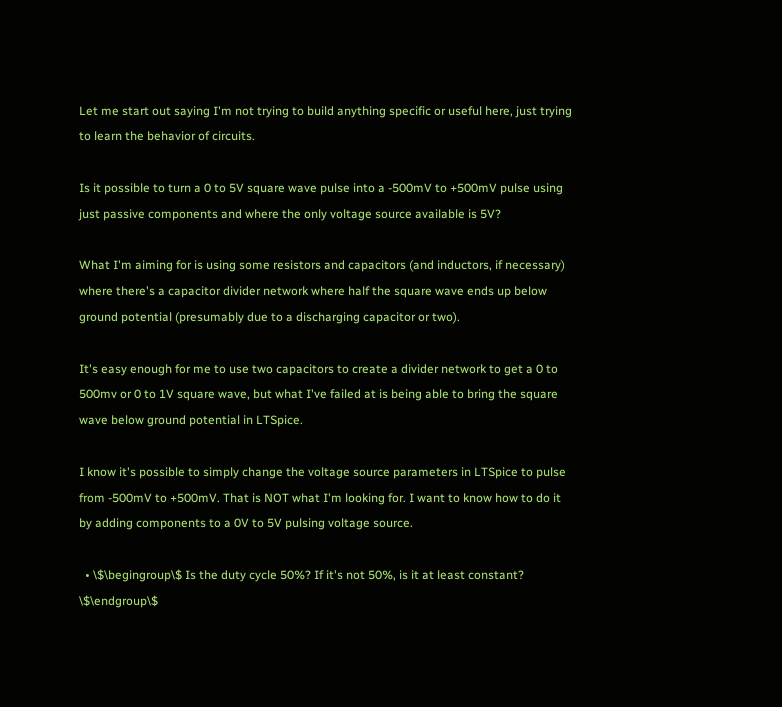Let me start out saying I'm not trying to build anything specific or useful here, just trying to learn the behavior of circuits.

Is it possible to turn a 0 to 5V square wave pulse into a -500mV to +500mV pulse using just passive components and where the only voltage source available is 5V?

What I'm aiming for is using some resistors and capacitors (and inductors, if necessary) where there's a capacitor divider network where half the square wave ends up below ground potential (presumably due to a discharging capacitor or two).

It's easy enough for me to use two capacitors to create a divider network to get a 0 to 500mv or 0 to 1V square wave, but what I've failed at is being able to bring the square wave below ground potential in LTSpice.

I know it's possible to simply change the voltage source parameters in LTSpice to pulse from -500mV to +500mV. That is NOT what I'm looking for. I want to know how to do it by adding components to a 0V to 5V pulsing voltage source.

  • \$\begingroup\$ Is the duty cycle 50%? If it's not 50%, is it at least constant? \$\endgroup\$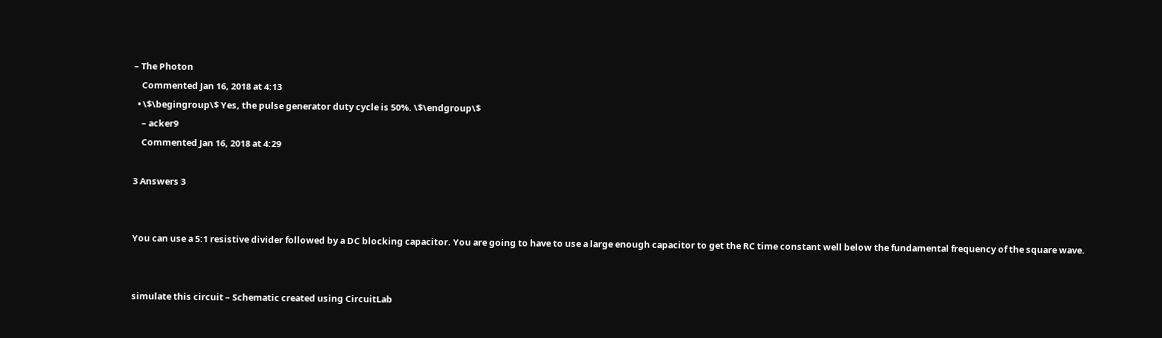– The Photon
    Commented Jan 16, 2018 at 4:13
  • \$\begingroup\$ Yes, the pulse generator duty cycle is 50%. \$\endgroup\$
    – acker9
    Commented Jan 16, 2018 at 4:29

3 Answers 3


You can use a 5:1 resistive divider followed by a DC blocking capacitor. You are going to have to use a large enough capacitor to get the RC time constant well below the fundamental frequency of the square wave.


simulate this circuit – Schematic created using CircuitLab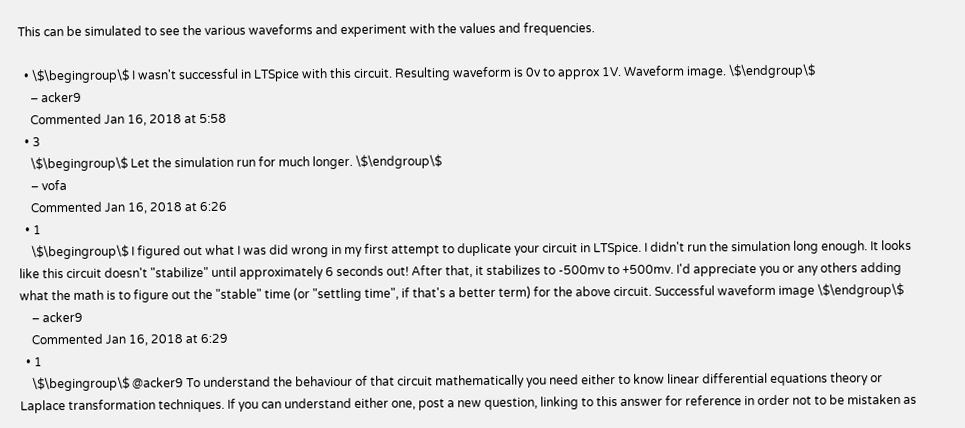This can be simulated to see the various waveforms and experiment with the values and frequencies.

  • \$\begingroup\$ I wasn't successful in LTSpice with this circuit. Resulting waveform is 0v to approx 1V. Waveform image. \$\endgroup\$
    – acker9
    Commented Jan 16, 2018 at 5:58
  • 3
    \$\begingroup\$ Let the simulation run for much longer. \$\endgroup\$
    – vofa
    Commented Jan 16, 2018 at 6:26
  • 1
    \$\begingroup\$ I figured out what I was did wrong in my first attempt to duplicate your circuit in LTSpice. I didn't run the simulation long enough. It looks like this circuit doesn't "stabilize" until approximately 6 seconds out! After that, it stabilizes to -500mv to +500mv. I'd appreciate you or any others adding what the math is to figure out the "stable" time (or "settling time", if that's a better term) for the above circuit. Successful waveform image \$\endgroup\$
    – acker9
    Commented Jan 16, 2018 at 6:29
  • 1
    \$\begingroup\$ @acker9 To understand the behaviour of that circuit mathematically you need either to know linear differential equations theory or Laplace transformation techniques. If you can understand either one, post a new question, linking to this answer for reference in order not to be mistaken as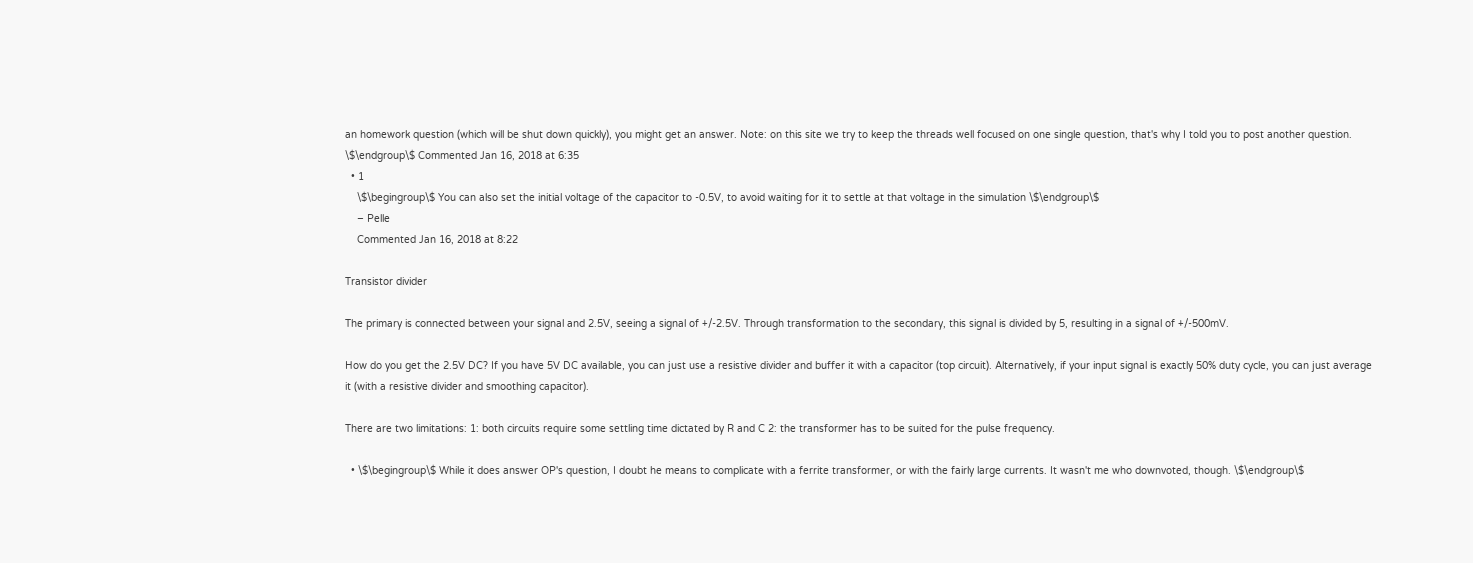an homework question (which will be shut down quickly), you might get an answer. Note: on this site we try to keep the threads well focused on one single question, that's why I told you to post another question. \$\endgroup\$ Commented Jan 16, 2018 at 6:35
  • 1
    \$\begingroup\$ You can also set the initial voltage of the capacitor to -0.5V, to avoid waiting for it to settle at that voltage in the simulation \$\endgroup\$
    – Pelle
    Commented Jan 16, 2018 at 8:22

Transistor divider

The primary is connected between your signal and 2.5V, seeing a signal of +/-2.5V. Through transformation to the secondary, this signal is divided by 5, resulting in a signal of +/-500mV.

How do you get the 2.5V DC? If you have 5V DC available, you can just use a resistive divider and buffer it with a capacitor (top circuit). Alternatively, if your input signal is exactly 50% duty cycle, you can just average it (with a resistive divider and smoothing capacitor).

There are two limitations: 1: both circuits require some settling time dictated by R and C 2: the transformer has to be suited for the pulse frequency.

  • \$\begingroup\$ While it does answer OP's question, I doubt he means to complicate with a ferrite transformer, or with the fairly large currents. It wasn't me who downvoted, though. \$\endgroup\$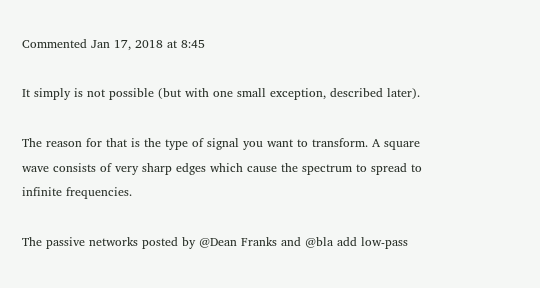Commented Jan 17, 2018 at 8:45

It simply is not possible (but with one small exception, described later).

The reason for that is the type of signal you want to transform. A square wave consists of very sharp edges which cause the spectrum to spread to infinite frequencies.

The passive networks posted by @Dean Franks and @bla add low-pass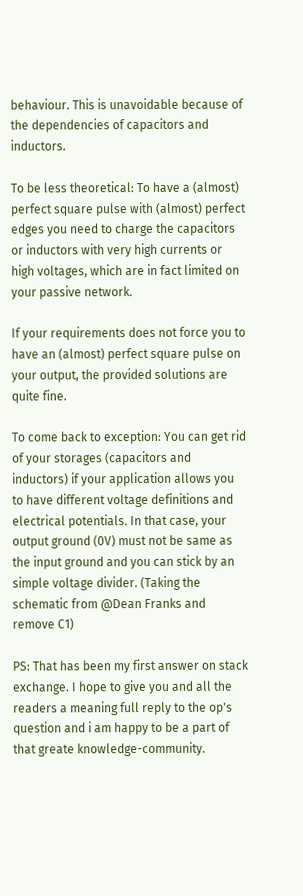behaviour. This is unavoidable because of the dependencies of capacitors and inductors.

To be less theoretical: To have a (almost) perfect square pulse with (almost) perfect edges you need to charge the capacitors or inductors with very high currents or high voltages, which are in fact limited on your passive network.

If your requirements does not force you to have an (almost) perfect square pulse on your output, the provided solutions are quite fine.

To come back to exception: You can get rid of your storages (capacitors and inductors) if your application allows you to have different voltage definitions and electrical potentials. In that case, your output ground (0V) must not be same as the input ground and you can stick by an simple voltage divider. (Taking the schematic from @Dean Franks and remove C1)

PS: That has been my first answer on stack exchange. I hope to give you and all the readers a meaning full reply to the op's question and i am happy to be a part of that greate knowledge-community.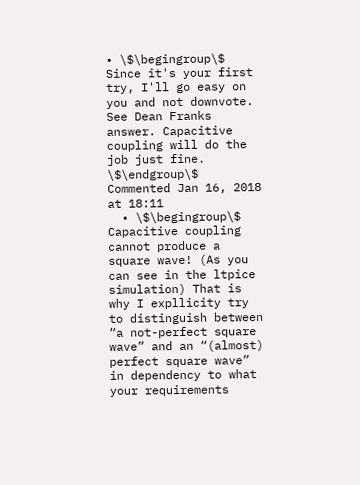• \$\begingroup\$ Since it's your first try, I'll go easy on you and not downvote. See Dean Franks answer. Capacitive coupling will do the job just fine. \$\endgroup\$ Commented Jan 16, 2018 at 18:11
  • \$\begingroup\$ Capacitive coupling cannot produce a square wave! (As you can see in the ltpice simulation) That is why I expllicity try to distinguish between “a not-perfect square wave” and an “(almost) perfect square wave” in dependency to what your requirements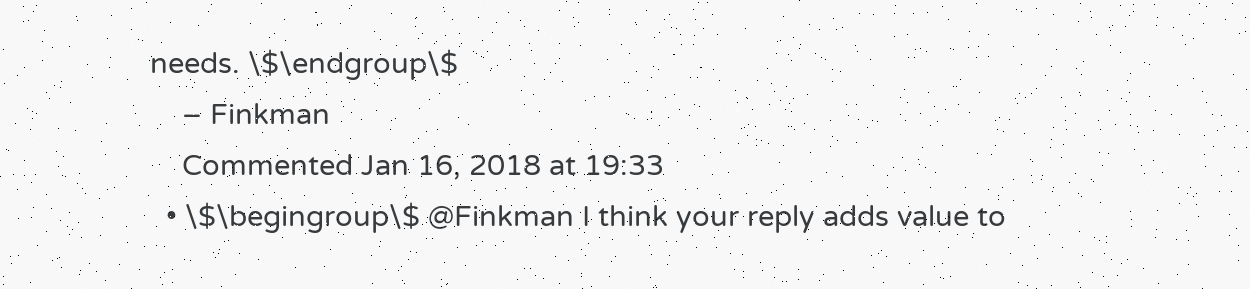needs. \$\endgroup\$
    – Finkman
    Commented Jan 16, 2018 at 19:33
  • \$\begingroup\$ @Finkman I think your reply adds value to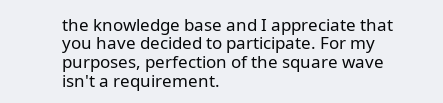the knowledge base and I appreciate that you have decided to participate. For my purposes, perfection of the square wave isn't a requirement.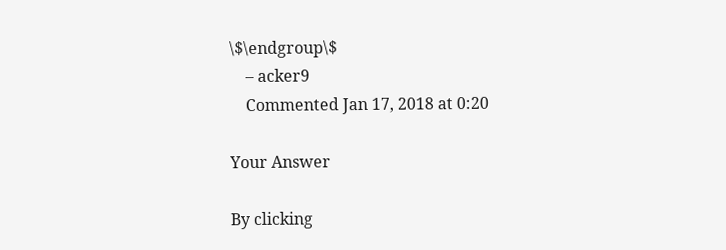\$\endgroup\$
    – acker9
    Commented Jan 17, 2018 at 0:20

Your Answer

By clicking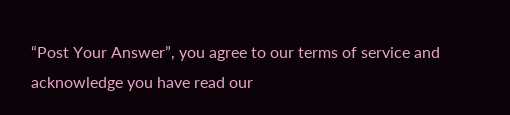“Post Your Answer”, you agree to our terms of service and acknowledge you have read our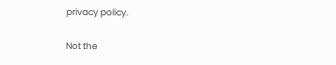privacy policy.

Not the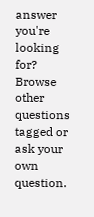answer you're looking for? Browse other questions tagged or ask your own question.